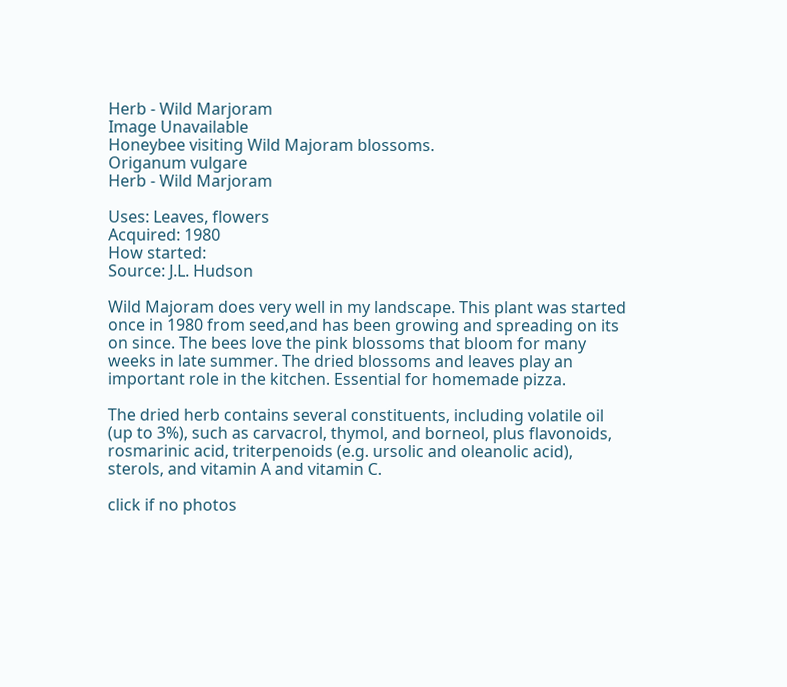Herb - Wild Marjoram
Image Unavailable
Honeybee visiting Wild Majoram blossoms.
Origanum vulgare
Herb - Wild Marjoram

Uses: Leaves, flowers
Acquired: 1980
How started:
Source: J.L. Hudson

Wild Majoram does very well in my landscape. This plant was started once in 1980 from seed,and has been growing and spreading on its on since. The bees love the pink blossoms that bloom for many weeks in late summer. The dried blossoms and leaves play an important role in the kitchen. Essential for homemade pizza.

The dried herb contains several constituents, including volatile oil (up to 3%), such as carvacrol, thymol, and borneol, plus flavonoids, rosmarinic acid, triterpenoids (e.g. ursolic and oleanolic acid), sterols, and vitamin A and vitamin C.

click if no photos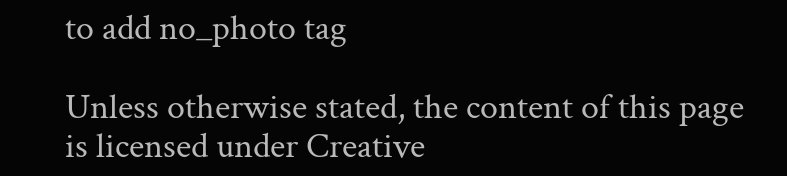to add no_photo tag

Unless otherwise stated, the content of this page is licensed under Creative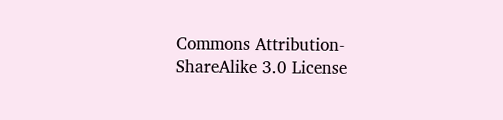Commons Attribution-ShareAlike 3.0 License